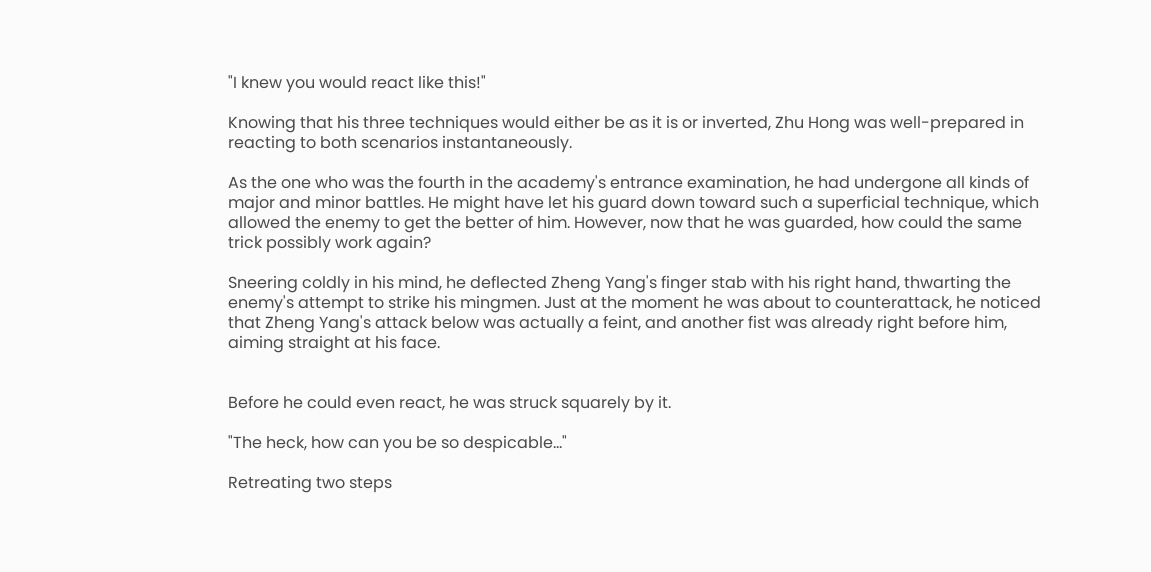"I knew you would react like this!"

Knowing that his three techniques would either be as it is or inverted, Zhu Hong was well-prepared in reacting to both scenarios instantaneously.

As the one who was the fourth in the academy's entrance examination, he had undergone all kinds of major and minor battles. He might have let his guard down toward such a superficial technique, which allowed the enemy to get the better of him. However, now that he was guarded, how could the same trick possibly work again?

Sneering coldly in his mind, he deflected Zheng Yang's finger stab with his right hand, thwarting the enemy's attempt to strike his mingmen. Just at the moment he was about to counterattack, he noticed that Zheng Yang's attack below was actually a feint, and another fist was already right before him, aiming straight at his face.


Before he could even react, he was struck squarely by it.

"The heck, how can you be so despicable..."

Retreating two steps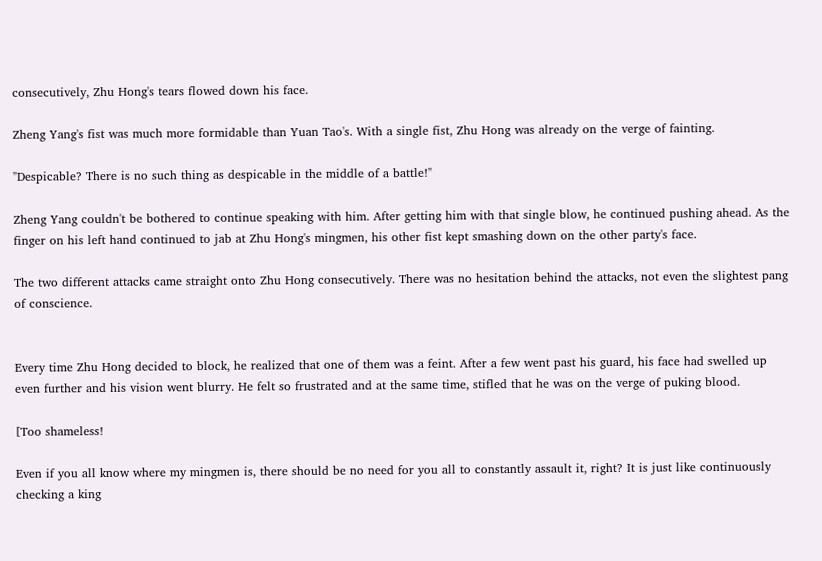consecutively, Zhu Hong's tears flowed down his face.

Zheng Yang's fist was much more formidable than Yuan Tao's. With a single fist, Zhu Hong was already on the verge of fainting.

"Despicable? There is no such thing as despicable in the middle of a battle!"

Zheng Yang couldn't be bothered to continue speaking with him. After getting him with that single blow, he continued pushing ahead. As the finger on his left hand continued to jab at Zhu Hong's mingmen, his other fist kept smashing down on the other party's face.

The two different attacks came straight onto Zhu Hong consecutively. There was no hesitation behind the attacks, not even the slightest pang of conscience.


Every time Zhu Hong decided to block, he realized that one of them was a feint. After a few went past his guard, his face had swelled up even further and his vision went blurry. He felt so frustrated and at the same time, stifled that he was on the verge of puking blood.

[Too shameless!

Even if you all know where my mingmen is, there should be no need for you all to constantly assault it, right? It is just like continuously checking a king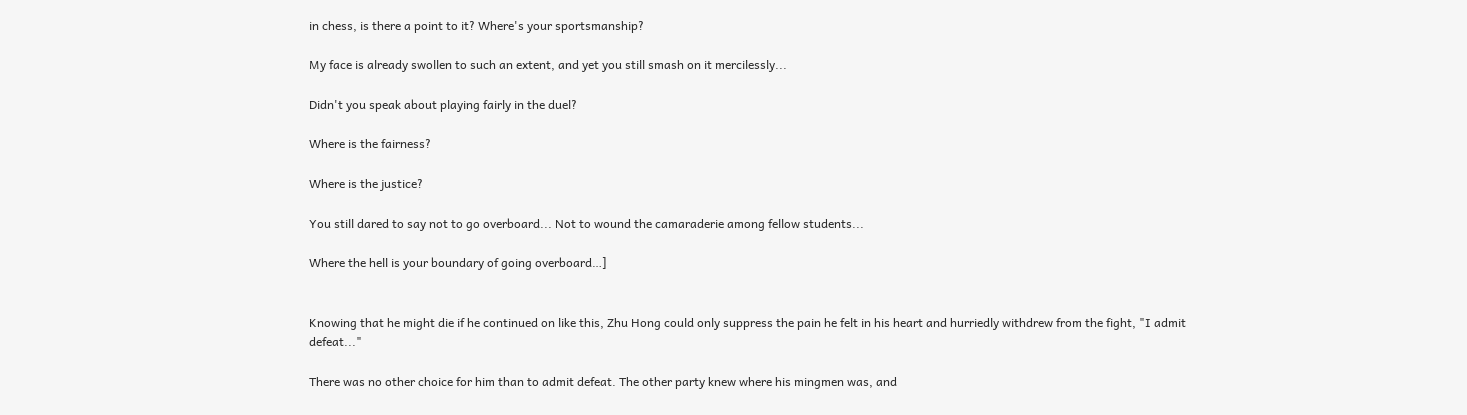in chess, is there a point to it? Where's your sportsmanship?

My face is already swollen to such an extent, and yet you still smash on it mercilessly...

Didn't you speak about playing fairly in the duel?

Where is the fairness?

Where is the justice?

You still dared to say not to go overboard... Not to wound the camaraderie among fellow students...

Where the hell is your boundary of going overboard…]


Knowing that he might die if he continued on like this, Zhu Hong could only suppress the pain he felt in his heart and hurriedly withdrew from the fight, "I admit defeat..."

There was no other choice for him than to admit defeat. The other party knew where his mingmen was, and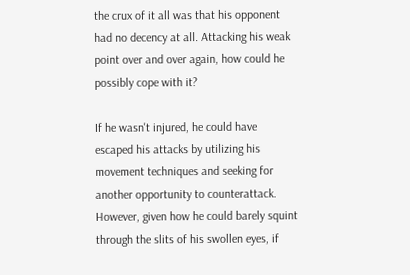the crux of it all was that his opponent had no decency at all. Attacking his weak point over and over again, how could he possibly cope with it?

If he wasn't injured, he could have escaped his attacks by utilizing his movement techniques and seeking for another opportunity to counterattack. However, given how he could barely squint through the slits of his swollen eyes, if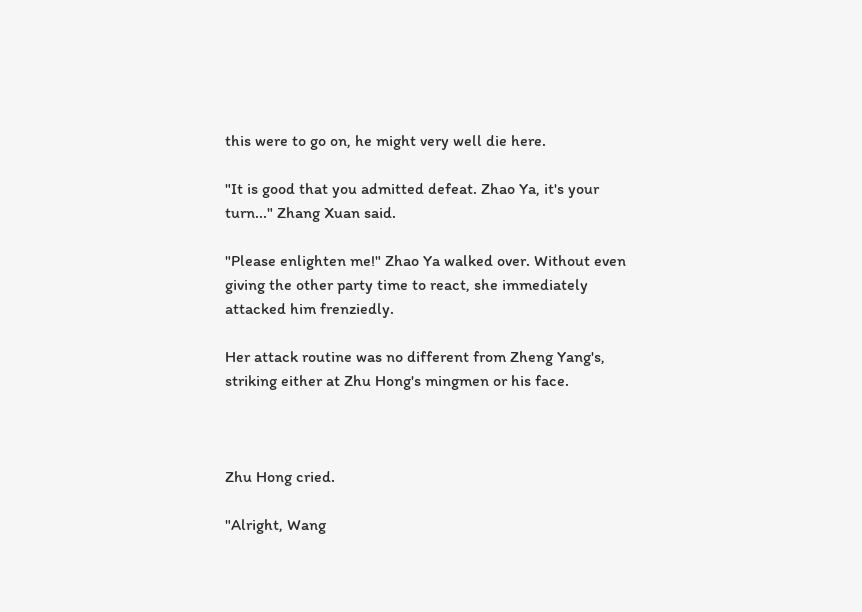this were to go on, he might very well die here.

"It is good that you admitted defeat. Zhao Ya, it's your turn..." Zhang Xuan said.

"Please enlighten me!" Zhao Ya walked over. Without even giving the other party time to react, she immediately attacked him frenziedly.

Her attack routine was no different from Zheng Yang's, striking either at Zhu Hong's mingmen or his face.



Zhu Hong cried.

"Alright, Wang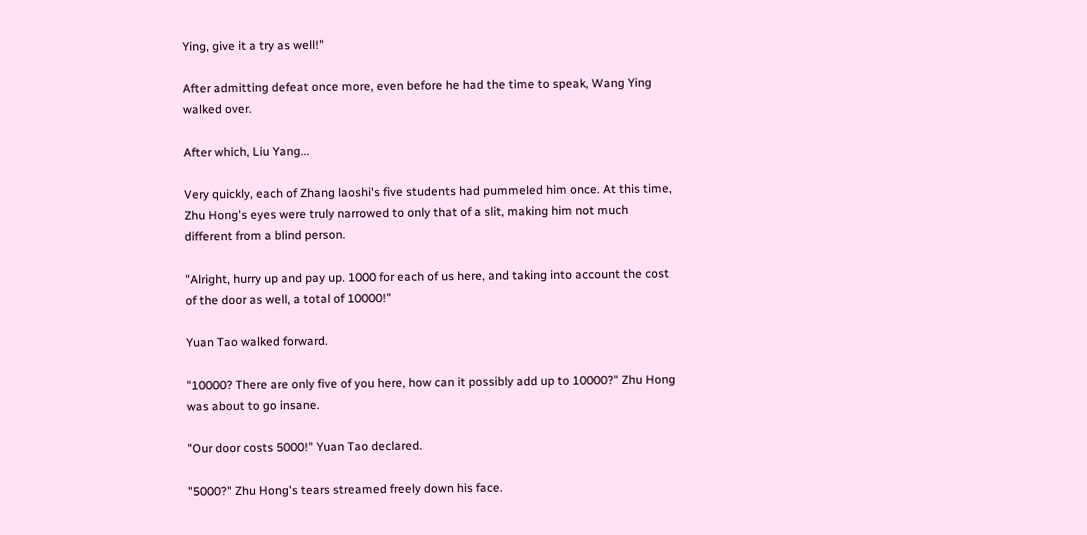Ying, give it a try as well!"

After admitting defeat once more, even before he had the time to speak, Wang Ying walked over.

After which, Liu Yang...

Very quickly, each of Zhang laoshi's five students had pummeled him once. At this time, Zhu Hong's eyes were truly narrowed to only that of a slit, making him not much different from a blind person.

"Alright, hurry up and pay up. 1000 for each of us here, and taking into account the cost of the door as well, a total of 10000!"

Yuan Tao walked forward.

"10000? There are only five of you here, how can it possibly add up to 10000?" Zhu Hong was about to go insane.

"Our door costs 5000!" Yuan Tao declared.

"5000?" Zhu Hong's tears streamed freely down his face.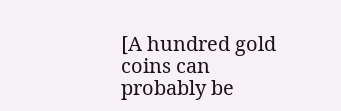[A hundred gold coins can probably be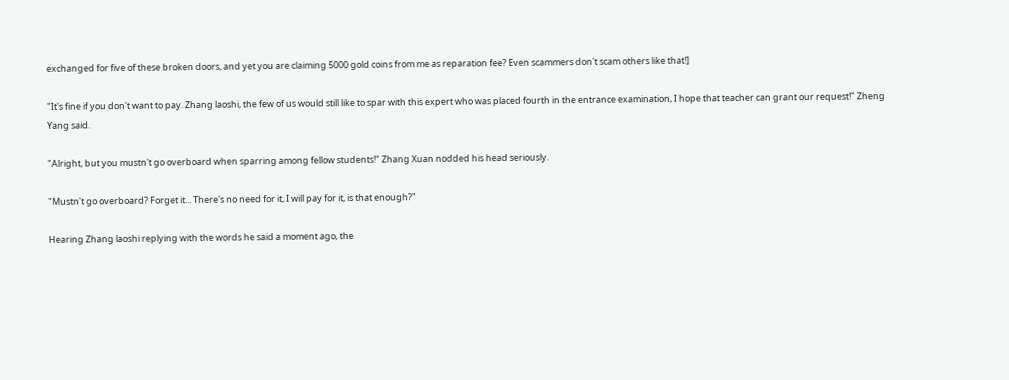exchanged for five of these broken doors, and yet you are claiming 5000 gold coins from me as reparation fee? Even scammers don't scam others like that!]

"It's fine if you don't want to pay. Zhang laoshi, the few of us would still like to spar with this expert who was placed fourth in the entrance examination, I hope that teacher can grant our request!" Zheng Yang said.

"Alright, but you mustn't go overboard when sparring among fellow students!" Zhang Xuan nodded his head seriously.

"Mustn't go overboard? Forget it... There's no need for it, I will pay for it, is that enough?"

Hearing Zhang laoshi replying with the words he said a moment ago, the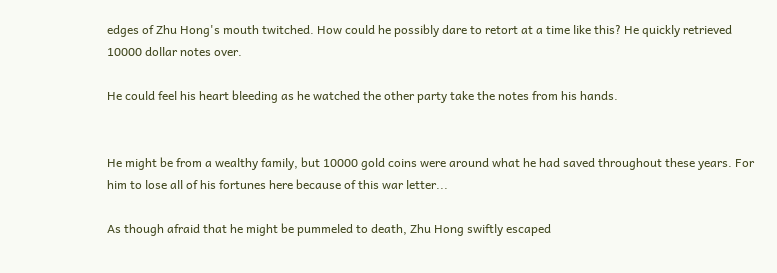edges of Zhu Hong's mouth twitched. How could he possibly dare to retort at a time like this? He quickly retrieved 10000 dollar notes over.

He could feel his heart bleeding as he watched the other party take the notes from his hands.


He might be from a wealthy family, but 10000 gold coins were around what he had saved throughout these years. For him to lose all of his fortunes here because of this war letter...

As though afraid that he might be pummeled to death, Zhu Hong swiftly escaped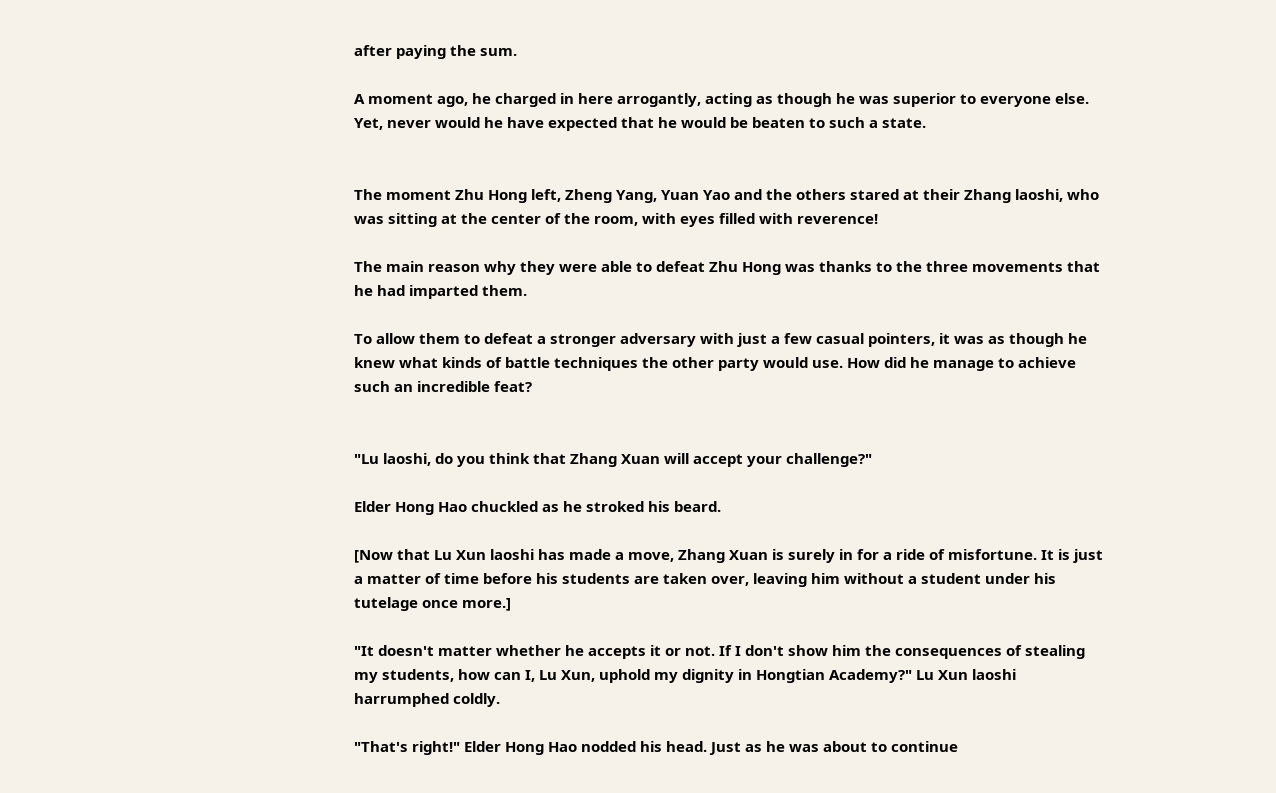after paying the sum.

A moment ago, he charged in here arrogantly, acting as though he was superior to everyone else. Yet, never would he have expected that he would be beaten to such a state.


The moment Zhu Hong left, Zheng Yang, Yuan Yao and the others stared at their Zhang laoshi, who was sitting at the center of the room, with eyes filled with reverence!

The main reason why they were able to defeat Zhu Hong was thanks to the three movements that he had imparted them.

To allow them to defeat a stronger adversary with just a few casual pointers, it was as though he knew what kinds of battle techniques the other party would use. How did he manage to achieve such an incredible feat?


"Lu laoshi, do you think that Zhang Xuan will accept your challenge?"

Elder Hong Hao chuckled as he stroked his beard.

[Now that Lu Xun laoshi has made a move, Zhang Xuan is surely in for a ride of misfortune. It is just a matter of time before his students are taken over, leaving him without a student under his tutelage once more.]

"It doesn't matter whether he accepts it or not. If I don't show him the consequences of stealing my students, how can I, Lu Xun, uphold my dignity in Hongtian Academy?" Lu Xun laoshi harrumphed coldly.

"That's right!" Elder Hong Hao nodded his head. Just as he was about to continue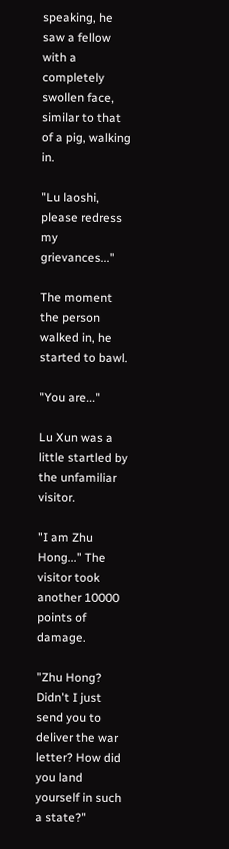speaking, he saw a fellow with a completely swollen face, similar to that of a pig, walking in.

"Lu laoshi, please redress my grievances..."

The moment the person walked in, he started to bawl.

"You are..."

Lu Xun was a little startled by the unfamiliar visitor.

"I am Zhu Hong..." The visitor took another 10000 points of damage.

"Zhu Hong? Didn't I just send you to deliver the war letter? How did you land yourself in such a state?"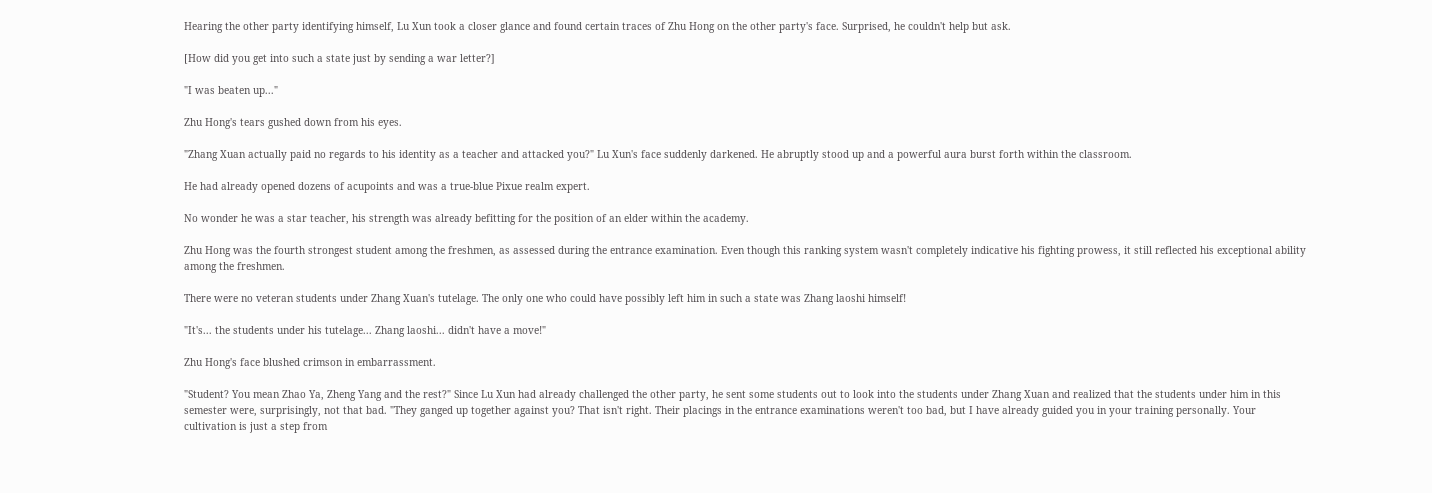Hearing the other party identifying himself, Lu Xun took a closer glance and found certain traces of Zhu Hong on the other party's face. Surprised, he couldn't help but ask.

[How did you get into such a state just by sending a war letter?]

"I was beaten up..."

Zhu Hong's tears gushed down from his eyes.

"Zhang Xuan actually paid no regards to his identity as a teacher and attacked you?" Lu Xun's face suddenly darkened. He abruptly stood up and a powerful aura burst forth within the classroom.

He had already opened dozens of acupoints and was a true-blue Pixue realm expert.

No wonder he was a star teacher, his strength was already befitting for the position of an elder within the academy.

Zhu Hong was the fourth strongest student among the freshmen, as assessed during the entrance examination. Even though this ranking system wasn't completely indicative his fighting prowess, it still reflected his exceptional ability among the freshmen.

There were no veteran students under Zhang Xuan's tutelage. The only one who could have possibly left him in such a state was Zhang laoshi himself!

"It's... the students under his tutelage... Zhang laoshi... didn't have a move!"

Zhu Hong's face blushed crimson in embarrassment.

"Student? You mean Zhao Ya, Zheng Yang and the rest?" Since Lu Xun had already challenged the other party, he sent some students out to look into the students under Zhang Xuan and realized that the students under him in this semester were, surprisingly, not that bad. "They ganged up together against you? That isn't right. Their placings in the entrance examinations weren't too bad, but I have already guided you in your training personally. Your cultivation is just a step from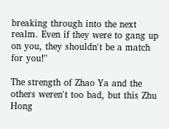breaking through into the next realm. Even if they were to gang up on you, they shouldn't be a match for you!"

The strength of Zhao Ya and the others weren't too bad, but this Zhu Hong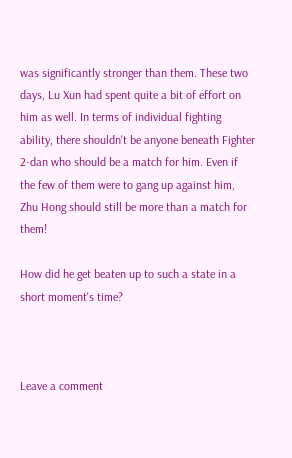was significantly stronger than them. These two days, Lu Xun had spent quite a bit of effort on him as well. In terms of individual fighting ability, there shouldn't be anyone beneath Fighter 2-dan who should be a match for him. Even if the few of them were to gang up against him, Zhu Hong should still be more than a match for them!

How did he get beaten up to such a state in a short moment's time?



Leave a comment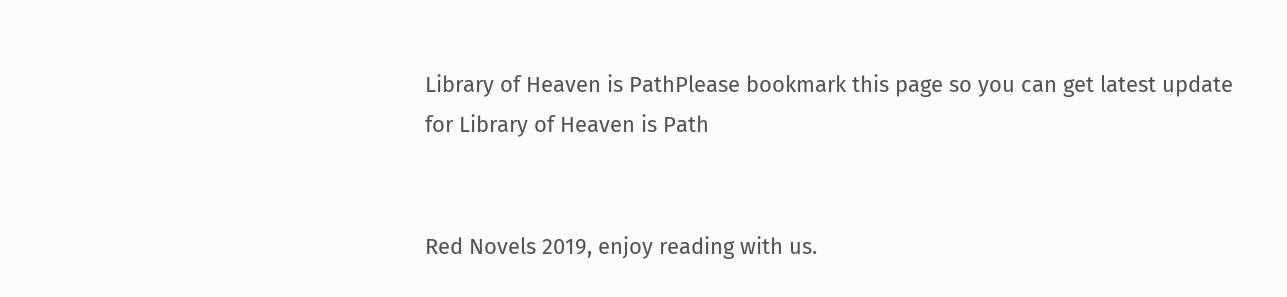Library of Heaven is PathPlease bookmark this page so you can get latest update for Library of Heaven is Path


Red Novels 2019, enjoy reading with us.